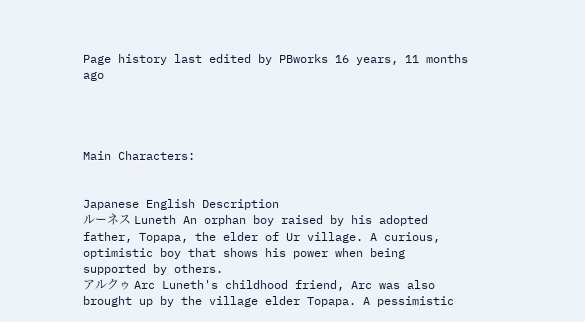Page history last edited by PBworks 16 years, 11 months ago




Main Characters:


Japanese English Description
ルーネス Luneth An orphan boy raised by his adopted father, Topapa, the elder of Ur village. A curious, optimistic boy that shows his power when being supported by others.
アルクゥ Arc Luneth's childhood friend, Arc was also brought up by the village elder Topapa. A pessimistic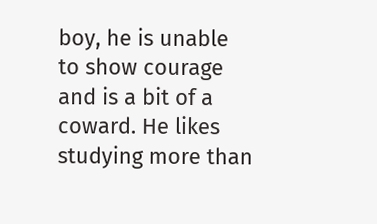boy, he is unable to show courage and is a bit of a coward. He likes studying more than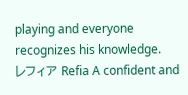playing and everyone recognizes his knowledge.
レフィア Refia A confident and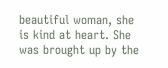beautiful woman, she is kind at heart. She was brought up by the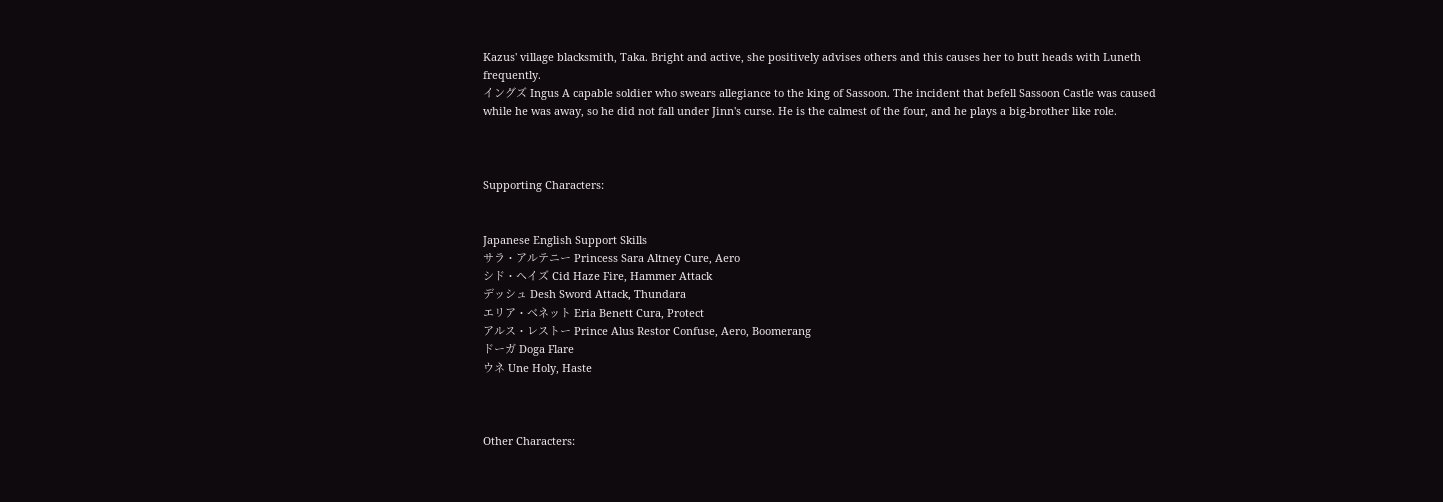Kazus' village blacksmith, Taka. Bright and active, she positively advises others and this causes her to butt heads with Luneth frequently.
イングズ Ingus A capable soldier who swears allegiance to the king of Sassoon. The incident that befell Sassoon Castle was caused while he was away, so he did not fall under Jinn's curse. He is the calmest of the four, and he plays a big-brother like role.



Supporting Characters:


Japanese English Support Skills
サラ・アルテニー Princess Sara Altney Cure, Aero
シド・ヘイズ Cid Haze Fire, Hammer Attack
デッシュ Desh Sword Attack, Thundara
エリア・ベネット Eria Benett Cura, Protect
アルス・レストー Prince Alus Restor Confuse, Aero, Boomerang
ドーガ Doga Flare
ウネ Une Holy, Haste



Other Characters: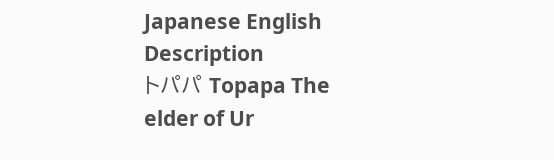Japanese English Description
トパパ Topapa The elder of Ur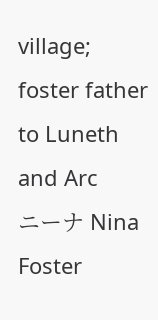village; foster father to Luneth and Arc
ニーナ Nina Foster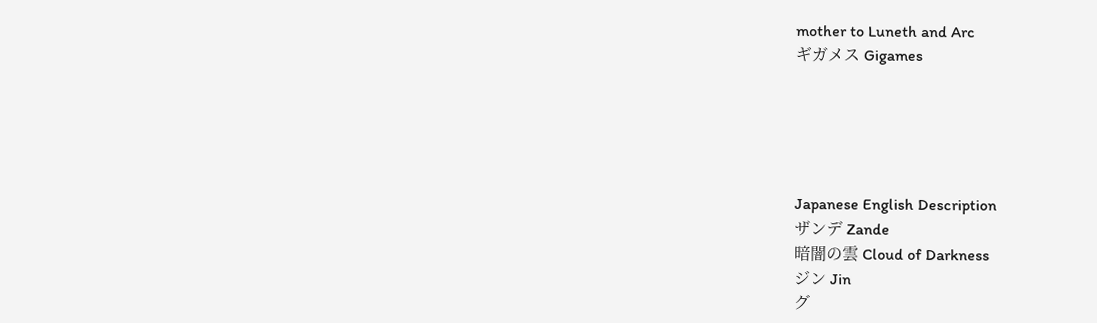mother to Luneth and Arc
ギガメス Gigames





Japanese English Description
ザンデ Zande
暗闇の雲 Cloud of Darkness
ジン Jin
グ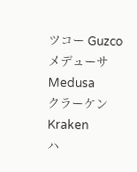ツコー Guzco
メデューサ Medusa
クラーケン Kraken
ハ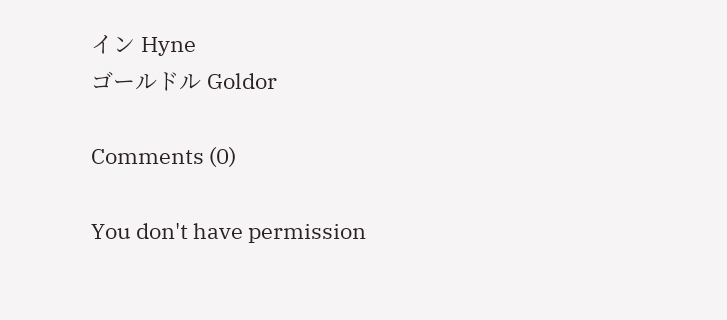イン Hyne
ゴールドル Goldor

Comments (0)

You don't have permission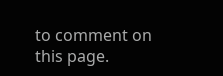to comment on this page.